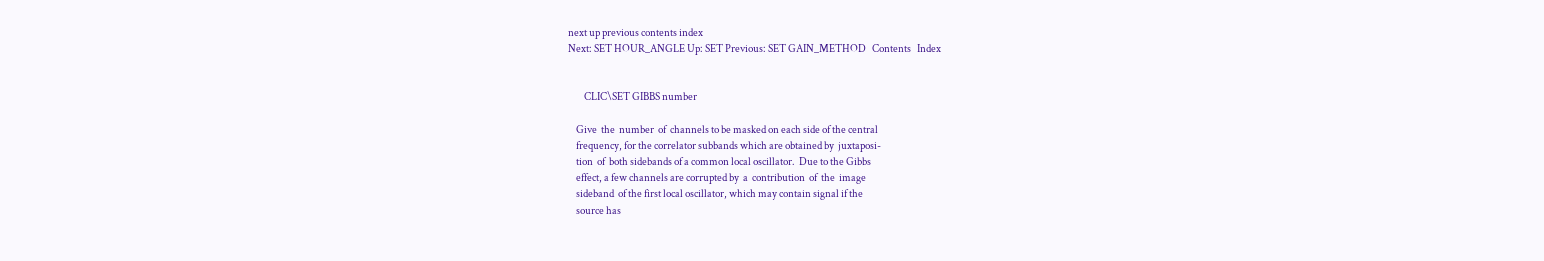next up previous contents index
Next: SET HOUR_ANGLE Up: SET Previous: SET GAIN_METHOD   Contents   Index


        CLIC\SET GIBBS number

    Give  the  number  of  channels to be masked on each side of the central
    frequency, for the correlator subbands which are obtained by  juxtaposi-
    tion  of  both sidebands of a common local oscillator.  Due to the Gibbs
    effect, a few channels are corrupted by  a  contribution  of  the  image
    sideband  of the first local oscillator, which may contain signal if the
    source has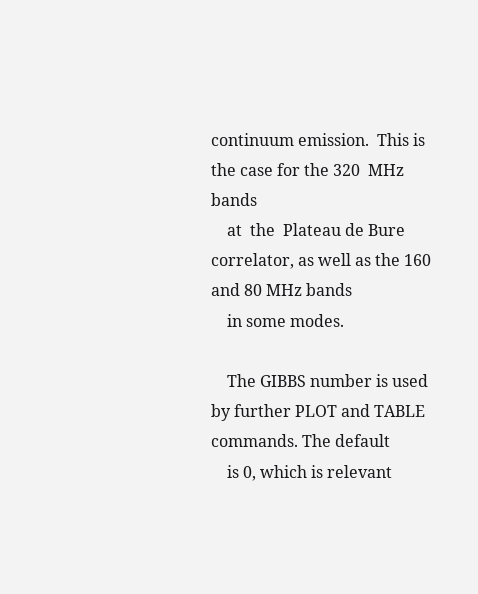continuum emission.  This is the case for the 320  MHz  bands
    at  the  Plateau de Bure correlator, as well as the 160 and 80 MHz bands
    in some modes.

    The GIBBS number is used by further PLOT and TABLE commands. The default
    is 0, which is relevant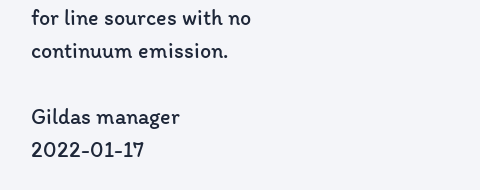for line sources with no continuum emission.

Gildas manager 2022-01-17